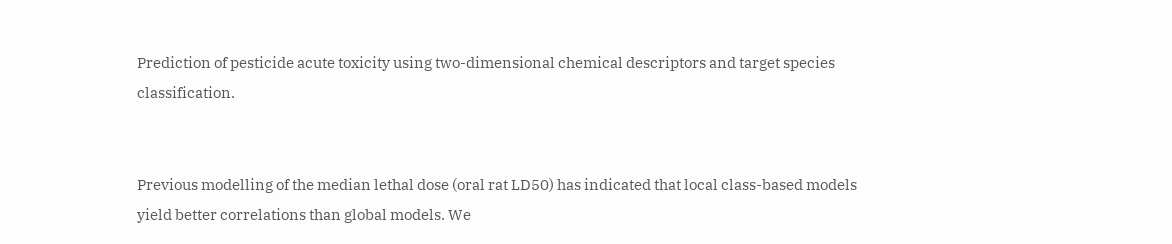Prediction of pesticide acute toxicity using two-dimensional chemical descriptors and target species classification.


Previous modelling of the median lethal dose (oral rat LD50) has indicated that local class-based models yield better correlations than global models. We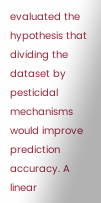evaluated the hypothesis that dividing the dataset by pesticidal mechanisms would improve prediction accuracy. A linear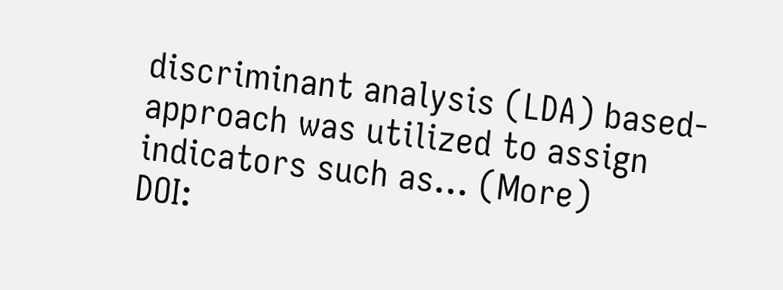discriminant analysis (LDA) based-approach was utilized to assign indicators such as… (More)
DOI: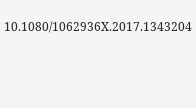10.1080/1062936X.2017.1343204